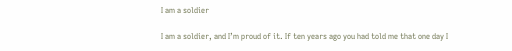I am a soldier

I am a soldier, and I’m proud of it. If ten years ago you had told me that one day I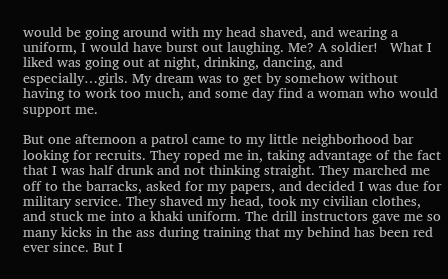would be going around with my head shaved, and wearing a uniform, I would have burst out laughing. Me? A soldier!   What I liked was going out at night, drinking, dancing, and especially…girls. My dream was to get by somehow without having to work too much, and some day find a woman who would support me.

But one afternoon a patrol came to my little neighborhood bar looking for recruits. They roped me in, taking advantage of the fact that I was half drunk and not thinking straight. They marched me off to the barracks, asked for my papers, and decided I was due for military service. They shaved my head, took my civilian clothes, and stuck me into a khaki uniform. The drill instructors gave me so many kicks in the ass during training that my behind has been red ever since. But I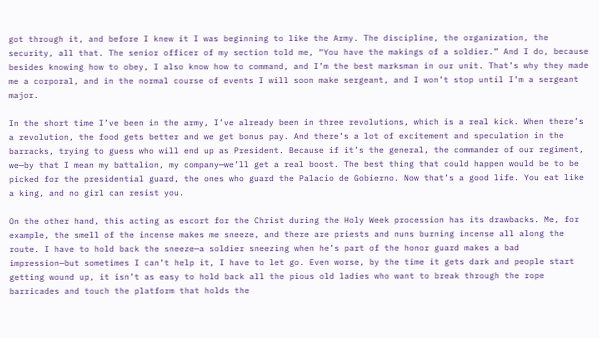got through it, and before I knew it I was beginning to like the Army. The discipline, the organization, the security, all that. The senior officer of my section told me, “You have the makings of a soldier.” And I do, because besides knowing how to obey, I also know how to command, and I’m the best marksman in our unit. That’s why they made me a corporal, and in the normal course of events I will soon make sergeant, and I won’t stop until I’m a sergeant major.

In the short time I’ve been in the army, I’ve already been in three revolutions, which is a real kick. When there’s a revolution, the food gets better and we get bonus pay. And there’s a lot of excitement and speculation in the barracks, trying to guess who will end up as President. Because if it’s the general, the commander of our regiment, we—by that I mean my battalion, my company—we’ll get a real boost. The best thing that could happen would be to be picked for the presidential guard, the ones who guard the Palacio de Gobierno. Now that’s a good life. You eat like a king, and no girl can resist you.

On the other hand, this acting as escort for the Christ during the Holy Week procession has its drawbacks. Me, for example, the smell of the incense makes me sneeze, and there are priests and nuns burning incense all along the route. I have to hold back the sneeze—a soldier sneezing when he’s part of the honor guard makes a bad impression—but sometimes I can’t help it, I have to let go. Even worse, by the time it gets dark and people start getting wound up, it isn’t as easy to hold back all the pious old ladies who want to break through the rope barricades and touch the platform that holds the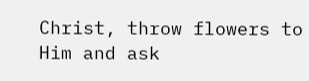Christ, throw flowers to Him and ask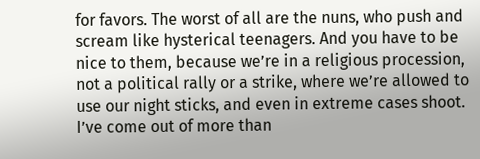for favors. The worst of all are the nuns, who push and scream like hysterical teenagers. And you have to be nice to them, because we’re in a religious procession, not a political rally or a strike, where we’re allowed to use our night sticks, and even in extreme cases shoot. I’ve come out of more than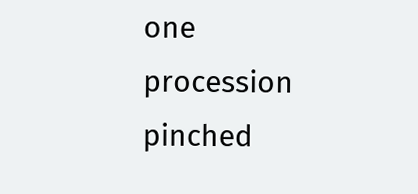one procession pinched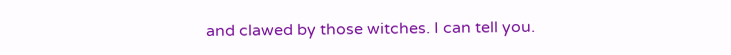and clawed by those witches. I can tell you.